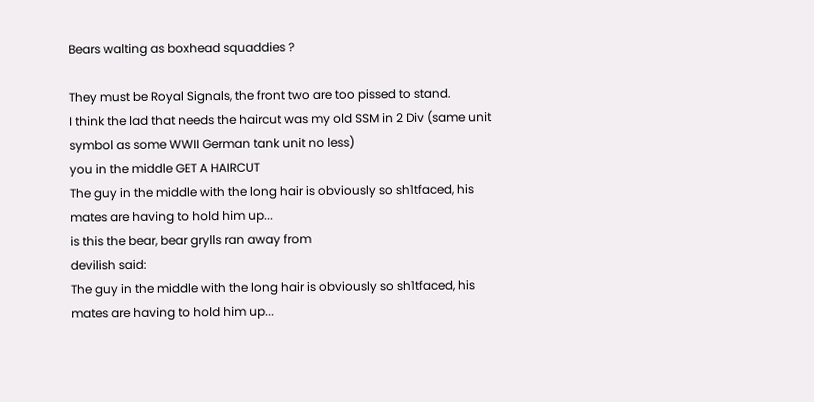Bears walting as boxhead squaddies ?

They must be Royal Signals, the front two are too pissed to stand.
I think the lad that needs the haircut was my old SSM in 2 Div (same unit symbol as some WWII German tank unit no less)
you in the middle GET A HAIRCUT
The guy in the middle with the long hair is obviously so sh1tfaced, his mates are having to hold him up...
is this the bear, bear grylls ran away from
devilish said:
The guy in the middle with the long hair is obviously so sh1tfaced, his mates are having to hold him up...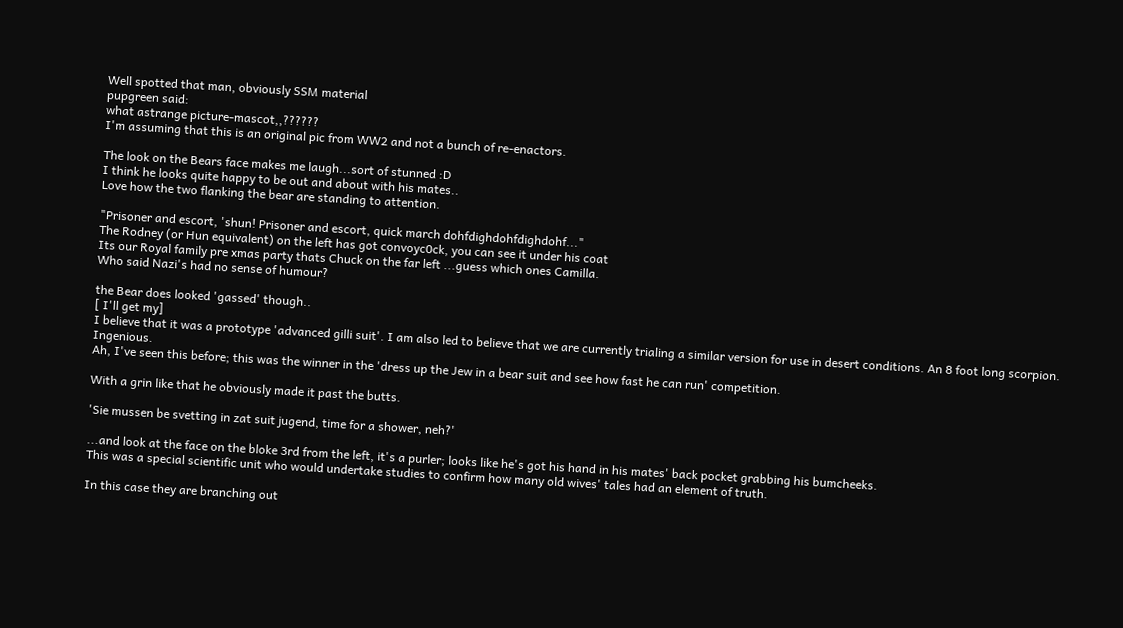Well spotted that man, obviously SSM material
pupgreen said:
what astrange picture-mascot,,??????
I'm assuming that this is an original pic from WW2 and not a bunch of re-enactors.

The look on the Bears face makes me laugh...sort of stunned :D
I think he looks quite happy to be out and about with his mates..
Love how the two flanking the bear are standing to attention.

"Prisoner and escort, 'shun! Prisoner and escort, quick march dohfdighdohfdighdohf..."
The Rodney (or Hun equivalent) on the left has got convoyc0ck, you can see it under his coat
Its our Royal family pre xmas party thats Chuck on the far left ...guess which ones Camilla.
Who said Nazi's had no sense of humour?

the Bear does looked 'gassed' though..
[ I'll get my]
I believe that it was a prototype 'advanced gilli suit'. I am also led to believe that we are currently trialing a similar version for use in desert conditions. An 8 foot long scorpion. Ingenious.
Ah, I've seen this before; this was the winner in the 'dress up the Jew in a bear suit and see how fast he can run' competition.

With a grin like that he obviously made it past the butts.

'Sie mussen be svetting in zat suit jugend, time for a shower, neh?'

...and look at the face on the bloke 3rd from the left, it's a purler; looks like he's got his hand in his mates' back pocket grabbing his bumcheeks.
This was a special scientific unit who would undertake studies to confirm how many old wives' tales had an element of truth.

In this case they are branching out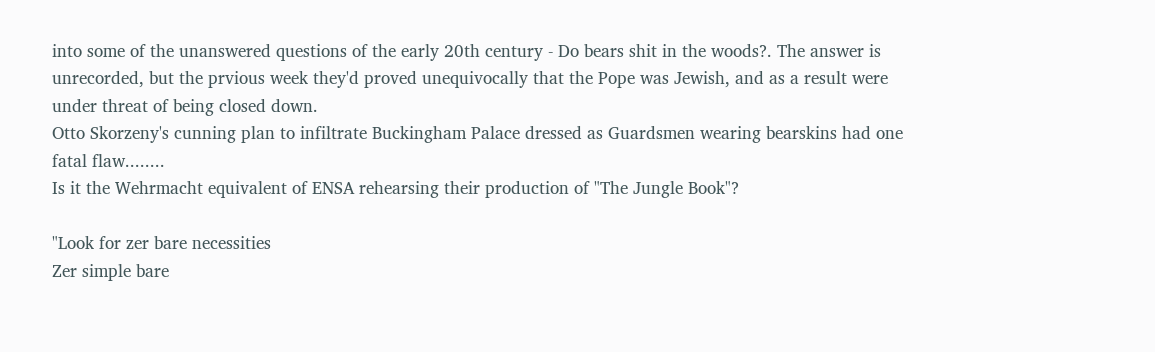into some of the unanswered questions of the early 20th century - Do bears shit in the woods?. The answer is unrecorded, but the prvious week they'd proved unequivocally that the Pope was Jewish, and as a result were under threat of being closed down.
Otto Skorzeny's cunning plan to infiltrate Buckingham Palace dressed as Guardsmen wearing bearskins had one fatal flaw........
Is it the Wehrmacht equivalent of ENSA rehearsing their production of "The Jungle Book"?

"Look for zer bare necessities
Zer simple bare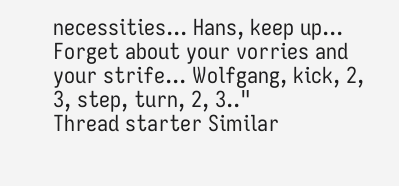necessities... Hans, keep up...
Forget about your vorries and your strife... Wolfgang, kick, 2, 3, step, turn, 2, 3.."
Thread starter Similar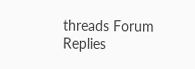threads Forum Replies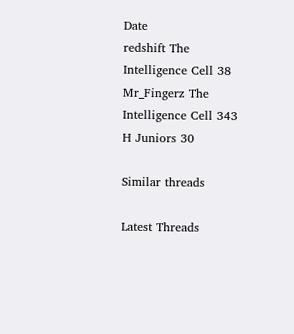Date
redshift The Intelligence Cell 38
Mr_Fingerz The Intelligence Cell 343
H Juniors 30

Similar threads

Latest Threads